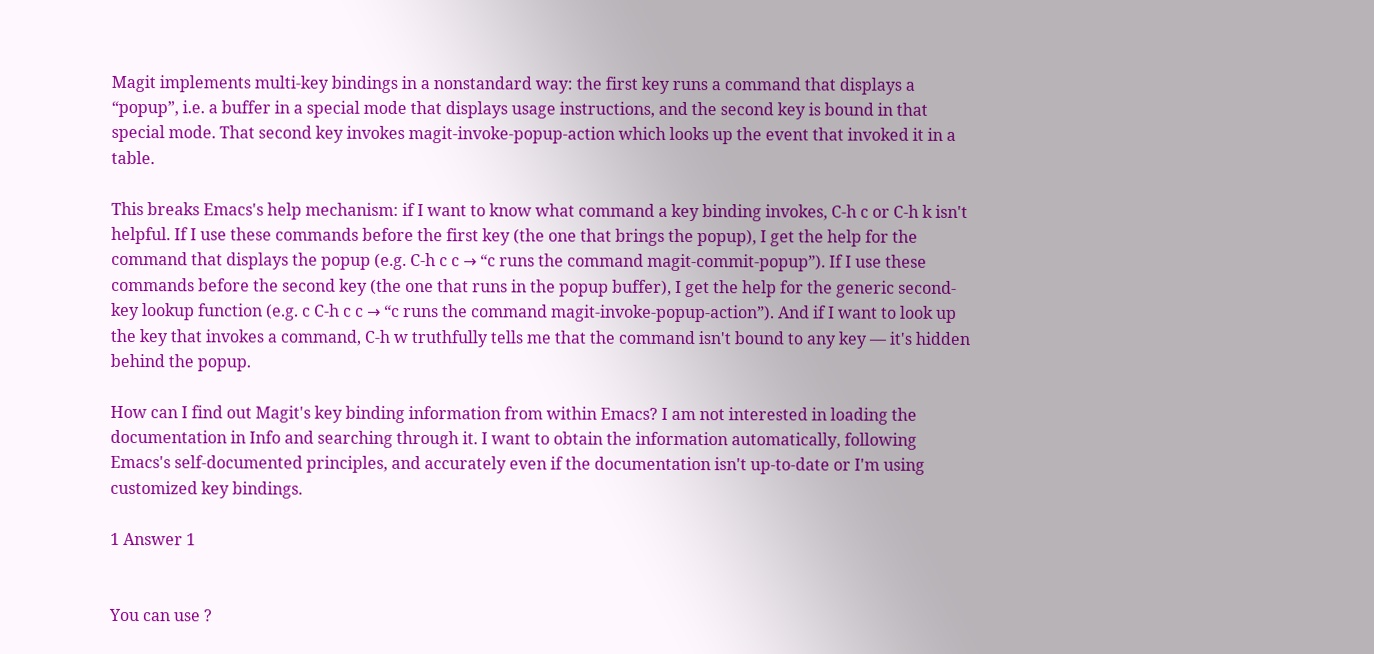Magit implements multi-key bindings in a nonstandard way: the first key runs a command that displays a “popup”, i.e. a buffer in a special mode that displays usage instructions, and the second key is bound in that special mode. That second key invokes magit-invoke-popup-action which looks up the event that invoked it in a table.

This breaks Emacs's help mechanism: if I want to know what command a key binding invokes, C-h c or C-h k isn't helpful. If I use these commands before the first key (the one that brings the popup), I get the help for the command that displays the popup (e.g. C-h c c → “c runs the command magit-commit-popup”). If I use these commands before the second key (the one that runs in the popup buffer), I get the help for the generic second-key lookup function (e.g. c C-h c c → “c runs the command magit-invoke-popup-action”). And if I want to look up the key that invokes a command, C-h w truthfully tells me that the command isn't bound to any key — it's hidden behind the popup.

How can I find out Magit's key binding information from within Emacs? I am not interested in loading the documentation in Info and searching through it. I want to obtain the information automatically, following Emacs's self-documented principles, and accurately even if the documentation isn't up-to-date or I'm using customized key bindings.

1 Answer 1


You can use ?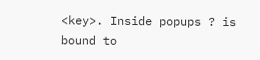<key>. Inside popups ? is bound to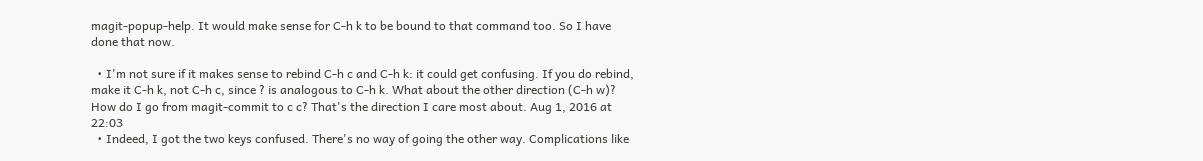magit-popup-help. It would make sense for C-h k to be bound to that command too. So I have done that now.

  • I'm not sure if it makes sense to rebind C-h c and C-h k: it could get confusing. If you do rebind, make it C-h k, not C-h c, since ? is analogous to C-h k. What about the other direction (C-h w)? How do I go from magit-commit to c c? That's the direction I care most about. Aug 1, 2016 at 22:03
  • Indeed, I got the two keys confused. There's no way of going the other way. Complications like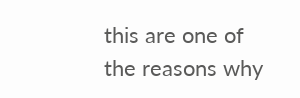this are one of the reasons why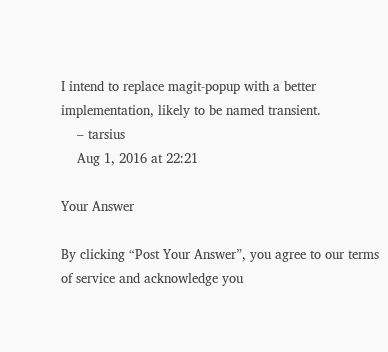I intend to replace magit-popup with a better implementation, likely to be named transient.
    – tarsius
    Aug 1, 2016 at 22:21

Your Answer

By clicking “Post Your Answer”, you agree to our terms of service and acknowledge you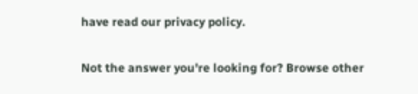have read our privacy policy.

Not the answer you're looking for? Browse other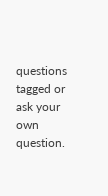questions tagged or ask your own question.